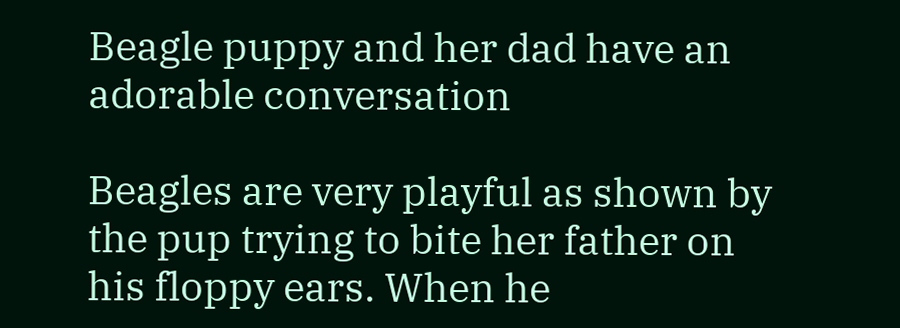Beagle puppy and her dad have an adorable conversation

Beagles are very playful as shown by the pup trying to bite her father on his floppy ears. When he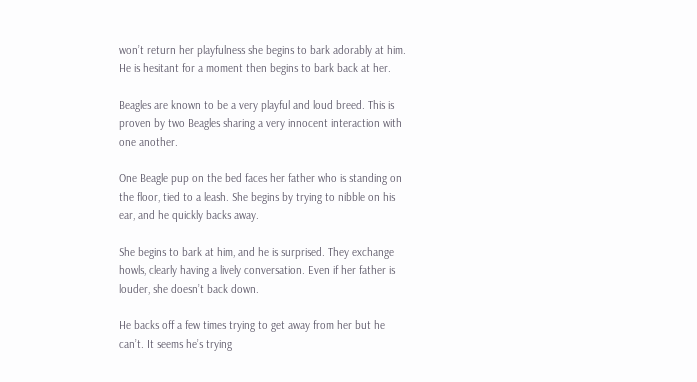won’t return her playfulness she begins to bark adorably at him. He is hesitant for a moment then begins to bark back at her.

Beagles are known to be a very playful and loud breed. This is proven by two Beagles sharing a very innocent interaction with one another.

One Beagle pup on the bed faces her father who is standing on the floor, tied to a leash. She begins by trying to nibble on his ear, and he quickly backs away.

She begins to bark at him, and he is surprised. They exchange howls, clearly having a lively conversation. Even if her father is louder, she doesn’t back down.

He backs off a few times trying to get away from her but he can’t. It seems he’s trying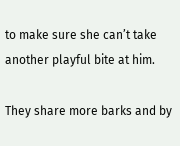to make sure she can’t take another playful bite at him.

They share more barks and by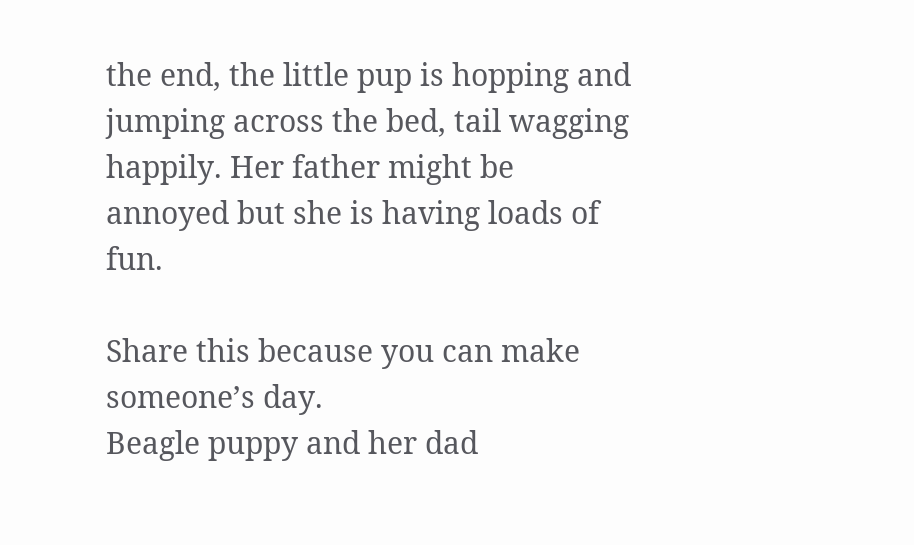the end, the little pup is hopping and jumping across the bed, tail wagging happily. Her father might be annoyed but she is having loads of fun.

Share this because you can make someone’s day.
Beagle puppy and her dad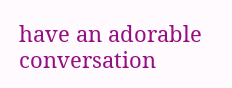have an adorable conversation